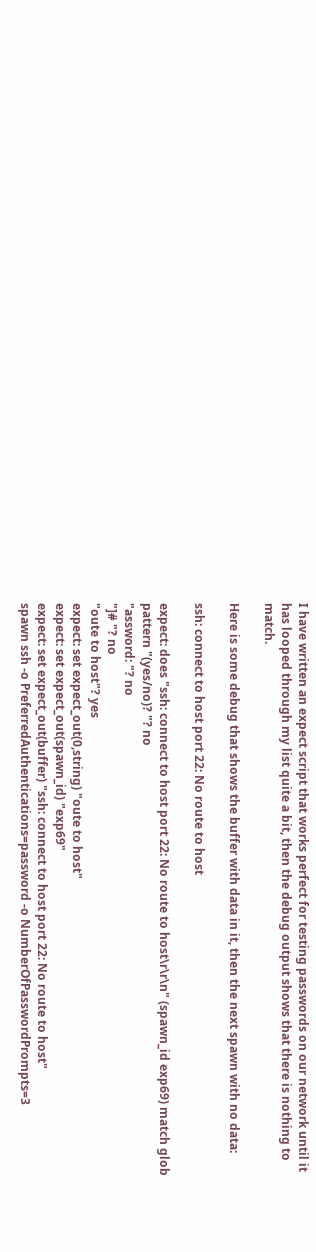I have written an expect script that works perfect for testing passwords on our network until it has looped through my list quite a bit, then the debug output shows that there is nothing to match.

Here is some debug that shows the buffer with data in it, then the next spawn with no data:

ssh: connect to host port 22: No route to host

expect: does "ssh: connect to host port 22: No route to host\r\r\n" (spawn_id exp69) match glob pattern "(yes/no)? "? no
"assword: "? no
"]# "? no
"oute to host"? yes
expect: set expect_out(0,string) "oute to host"
expect: set expect_out(spawn_id) "exp69"
expect: set expect_out(buffer) "ssh: connect to host port 22: No route to host"
spawn ssh -o PreferredAuthentications=password -o NumberOfPasswordPrompts=3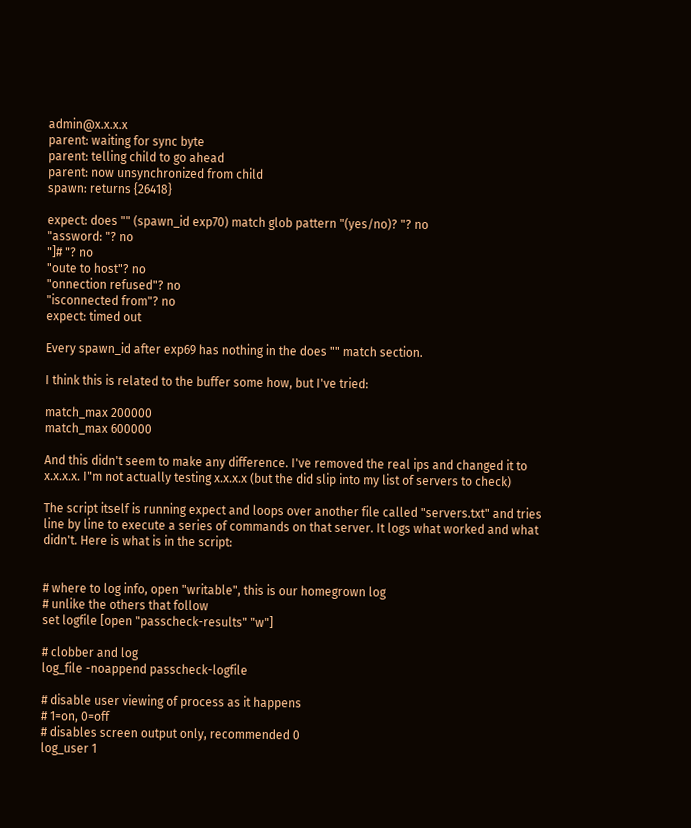admin@x.x.x.x
parent: waiting for sync byte
parent: telling child to go ahead
parent: now unsynchronized from child
spawn: returns {26418}

expect: does "" (spawn_id exp70) match glob pattern "(yes/no)? "? no
"assword: "? no
"]# "? no
"oute to host"? no
"onnection refused"? no
"isconnected from"? no
expect: timed out

Every spawn_id after exp69 has nothing in the does "" match section.

I think this is related to the buffer some how, but I've tried:

match_max 200000
match_max 600000

And this didn't seem to make any difference. I've removed the real ips and changed it to x.x.x.x. I"m not actually testing x.x.x.x (but the did slip into my list of servers to check)

The script itself is running expect and loops over another file called "servers.txt" and tries line by line to execute a series of commands on that server. It logs what worked and what didn't. Here is what is in the script:


# where to log info, open "writable", this is our homegrown log
# unlike the others that follow
set logfile [open "passcheck-results" "w"]

# clobber and log
log_file -noappend passcheck-logfile

# disable user viewing of process as it happens
# 1=on, 0=off
# disables screen output only, recommended 0
log_user 1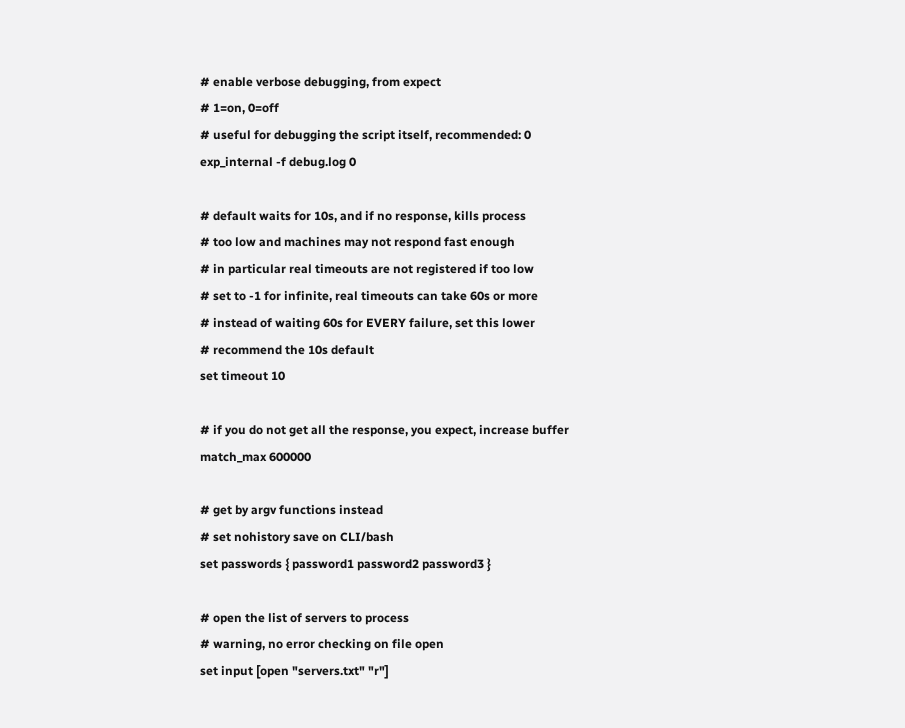# enable verbose debugging, from expect
# 1=on, 0=off
# useful for debugging the script itself, recommended: 0
exp_internal -f debug.log 0

# default waits for 10s, and if no response, kills process
# too low and machines may not respond fast enough
# in particular real timeouts are not registered if too low
# set to -1 for infinite, real timeouts can take 60s or more
# instead of waiting 60s for EVERY failure, set this lower
# recommend the 10s default
set timeout 10

# if you do not get all the response, you expect, increase buffer
match_max 600000

# get by argv functions instead
# set nohistory save on CLI/bash
set passwords { password1 password2 password3 }

# open the list of servers to process
# warning, no error checking on file open
set input [open "servers.txt" "r"]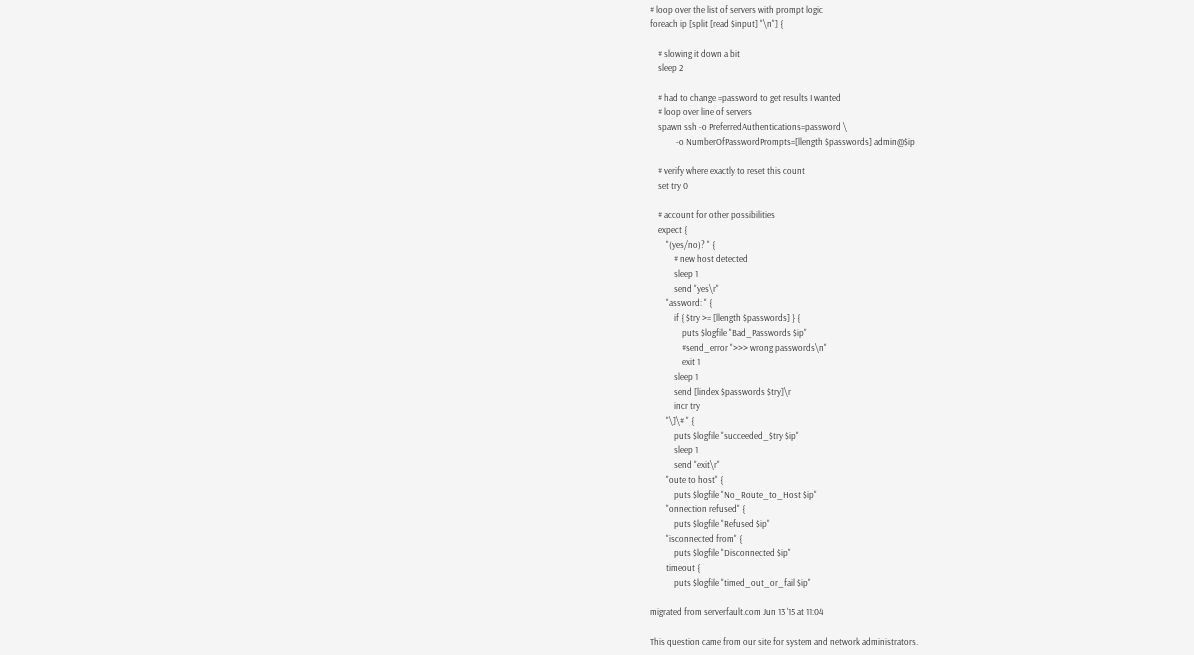# loop over the list of servers with prompt logic
foreach ip [split [read $input] "\n"] {

    # slowing it down a bit
    sleep 2

    # had to change =password to get results I wanted
    # loop over line of servers
    spawn ssh -o PreferredAuthentications=password \
             -o NumberOfPasswordPrompts=[llength $passwords] admin@$ip

    # verify where exactly to reset this count
    set try 0

    # account for other possibilities
    expect {
        "(yes/no)? " {
            # new host detected
            sleep 1
            send "yes\r"
        "assword: " {
            if { $try >= [llength $passwords] } {
                puts $logfile "Bad_Passwords $ip"
                #send_error ">>> wrong passwords\n"
                exit 1
            sleep 1
            send [lindex $passwords $try]\r
            incr try
        "\]\# " {
            puts $logfile "succeeded_$try $ip"
            sleep 1
            send "exit\r"
        "oute to host" {
            puts $logfile "No_Route_to_Host $ip"
        "onnection refused" {
            puts $logfile "Refused $ip"
        "isconnected from" {
            puts $logfile "Disconnected $ip"
        timeout {
            puts $logfile "timed_out_or_fail $ip"

migrated from serverfault.com Jun 13 '15 at 11:04

This question came from our site for system and network administrators.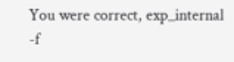You were correct, exp_internal -f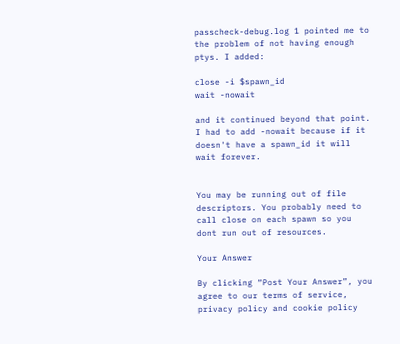passcheck-debug.log 1 pointed me to the problem of not having enough ptys. I added:

close -i $spawn_id
wait -nowait

and it continued beyond that point. I had to add -nowait because if it doesn't have a spawn_id it will wait forever.


You may be running out of file descriptors. You probably need to call close on each spawn so you dont run out of resources.

Your Answer

By clicking “Post Your Answer”, you agree to our terms of service, privacy policy and cookie policy